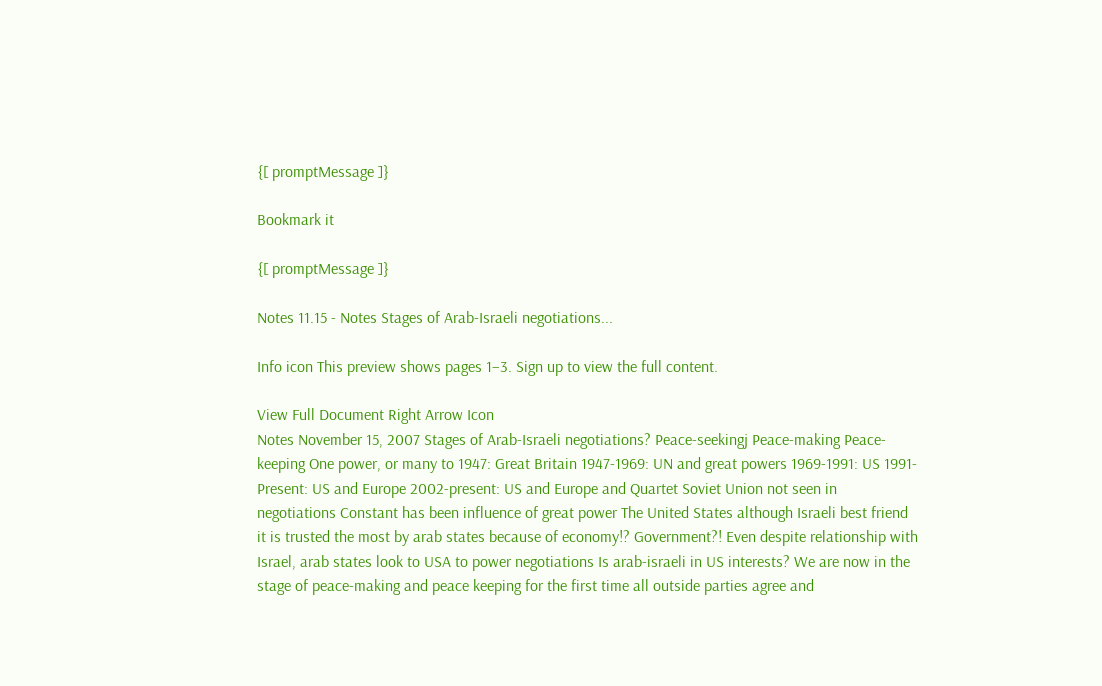{[ promptMessage ]}

Bookmark it

{[ promptMessage ]}

Notes 11.15 - Notes Stages of Arab-Israeli negotiations...

Info icon This preview shows pages 1–3. Sign up to view the full content.

View Full Document Right Arrow Icon
Notes November 15, 2007 Stages of Arab-Israeli negotiations? Peace-seekingj Peace-making Peace-keeping One power, or many to 1947: Great Britain 1947-1969: UN and great powers 1969-1991: US 1991-Present: US and Europe 2002-present: US and Europe and Quartet Soviet Union not seen in negotiations Constant has been influence of great power The United States although Israeli best friend it is trusted the most by arab states because of economy!? Government?! Even despite relationship with Israel, arab states look to USA to power negotiations Is arab-israeli in US interests? We are now in the stage of peace-making and peace keeping for the first time all outside parties agree and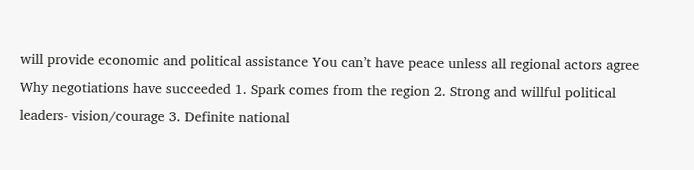will provide economic and political assistance You can’t have peace unless all regional actors agree Why negotiations have succeeded 1. Spark comes from the region 2. Strong and willful political leaders- vision/courage 3. Definite national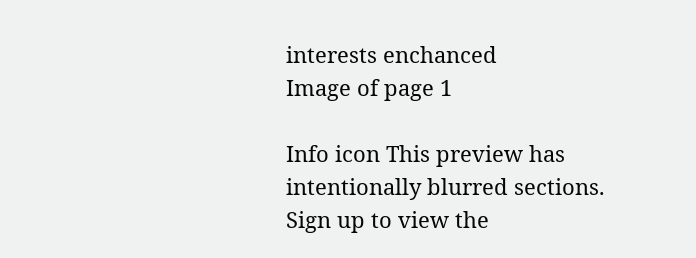interests enchanced
Image of page 1

Info icon This preview has intentionally blurred sections. Sign up to view the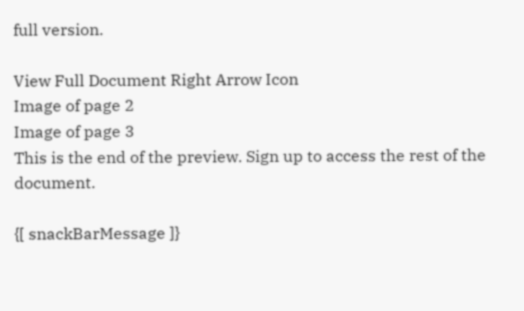full version.

View Full Document Right Arrow Icon
Image of page 2
Image of page 3
This is the end of the preview. Sign up to access the rest of the document.

{[ snackBarMessage ]}